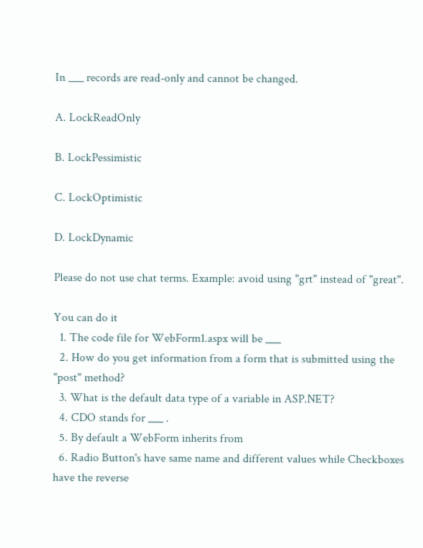In ___ records are read-only and cannot be changed.

A. LockReadOnly

B. LockPessimistic

C. LockOptimistic

D. LockDynamic

Please do not use chat terms. Example: avoid using "grt" instead of "great".

You can do it
  1. The code file for WebForm1.aspx will be ___
  2. How do you get information from a form that is submitted using the "post" method?
  3. What is the default data type of a variable in ASP.NET?
  4. CDO stands for ___ .
  5. By default a WebForm inherits from
  6. Radio Button's have same name and different values while Checkboxes have the reverse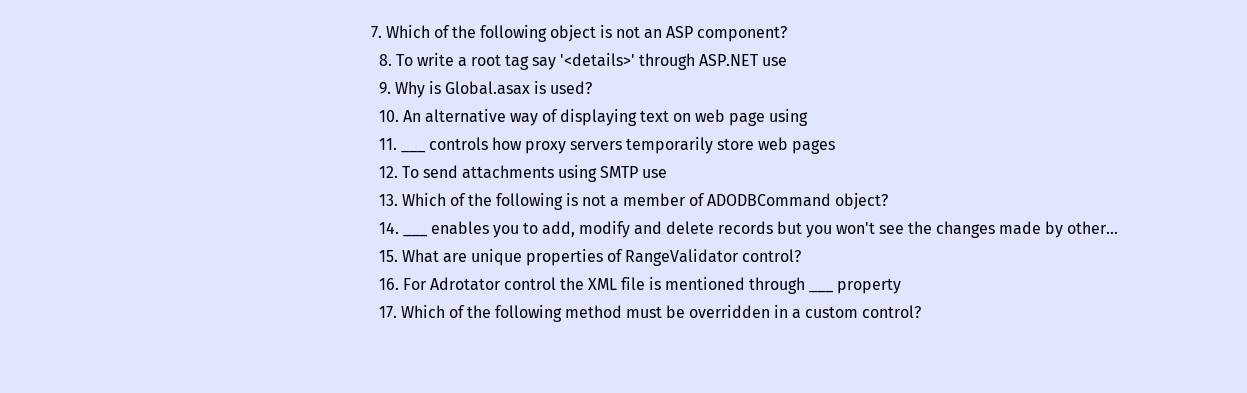7. Which of the following object is not an ASP component?
  8. To write a root tag say '<details>' through ASP.NET use
  9. Why is Global.asax is used?
  10. An alternative way of displaying text on web page using
  11. ___ controls how proxy servers temporarily store web pages
  12. To send attachments using SMTP use
  13. Which of the following is not a member of ADODBCommand object?
  14. ___ enables you to add, modify and delete records but you won't see the changes made by other…
  15. What are unique properties of RangeValidator control?
  16. For Adrotator control the XML file is mentioned through ___ property
  17. Which of the following method must be overridden in a custom control?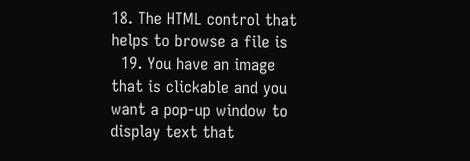18. The HTML control that helps to browse a file is
  19. You have an image that is clickable and you want a pop-up window to display text that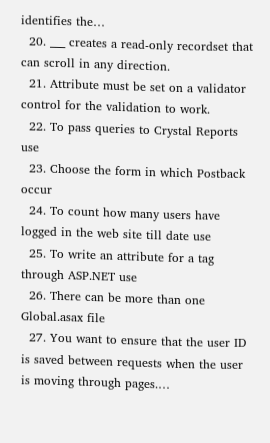identifies the…
  20. ___ creates a read-only recordset that can scroll in any direction.
  21. Attribute must be set on a validator control for the validation to work.
  22. To pass queries to Crystal Reports use
  23. Choose the form in which Postback occur
  24. To count how many users have logged in the web site till date use
  25. To write an attribute for a tag through ASP.NET use
  26. There can be more than one Global.asax file
  27. You want to ensure that the user ID is saved between requests when the user is moving through pages.…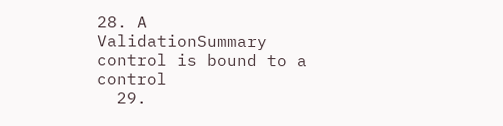28. A ValidationSummary control is bound to a control
  29.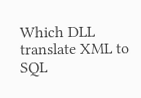Which DLL translate XML to SQL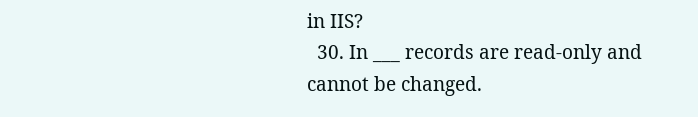in IIS?
  30. In ___ records are read-only and cannot be changed.